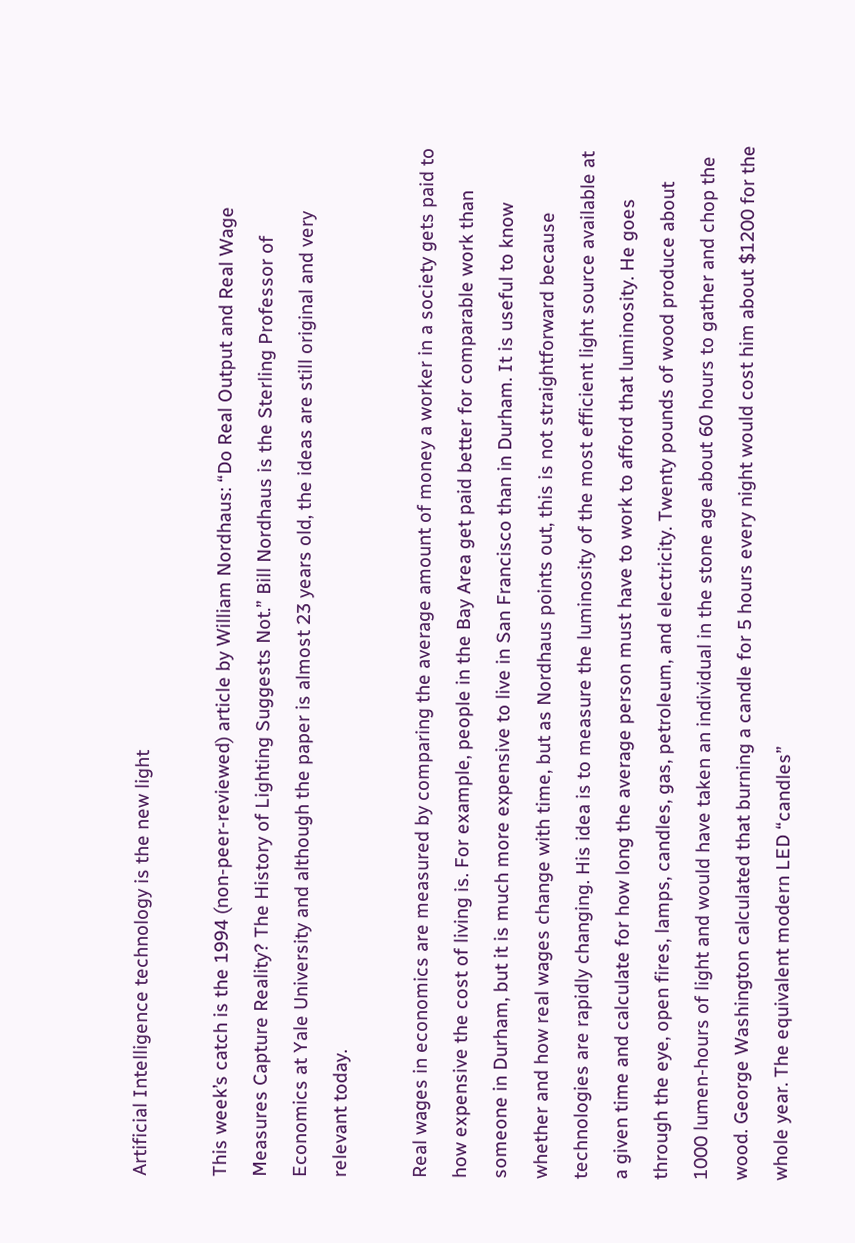Artificial Intelligence technology is the new light

This week’s catch is the 1994 (non-peer-reviewed) article by William Nordhaus: “Do Real Output and Real Wage Measures Capture Reality? The History of Lighting Suggests Not.” Bill Nordhaus is the Sterling Professor of Economics at Yale University and although the paper is almost 23 years old, the ideas are still original and very relevant today.

Real wages in economics are measured by comparing the average amount of money a worker in a society gets paid to how expensive the cost of living is. For example, people in the Bay Area get paid better for comparable work than someone in Durham, but it is much more expensive to live in San Francisco than in Durham. It is useful to know whether and how real wages change with time, but as Nordhaus points out, this is not straightforward because technologies are rapidly changing. His idea is to measure the luminosity of the most efficient light source available at a given time and calculate for how long the average person must have to work to afford that luminosity. He goes through the eye, open fires, lamps, candles, gas, petroleum, and electricity. Twenty pounds of wood produce about 1000 lumen-hours of light and would have taken an individual in the stone age about 60 hours to gather and chop the wood. George Washington calculated that burning a candle for 5 hours every night would cost him about $1200 for the whole year. The equivalent modern LED “candles”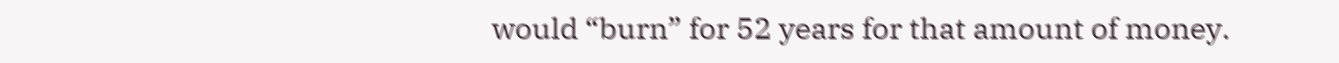would “burn” for 52 years for that amount of money.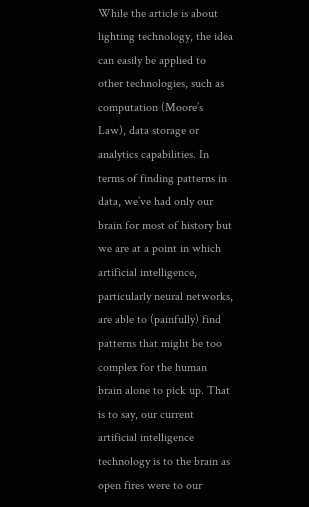While the article is about lighting technology, the idea can easily be applied to other technologies, such as computation (Moore’s Law), data storage or analytics capabilities. In terms of finding patterns in data, we’ve had only our brain for most of history but we are at a point in which artificial intelligence, particularly neural networks, are able to (painfully) find patterns that might be too complex for the human brain alone to pick up. That is to say, our current artificial intelligence technology is to the brain as open fires were to our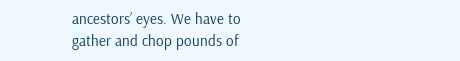ancestors’ eyes. We have to gather and chop pounds of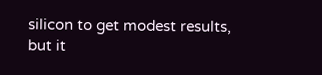silicon to get modest results, but it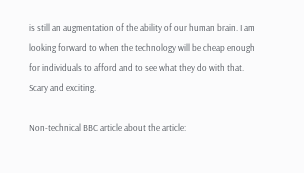is still an augmentation of the ability of our human brain. I am looking forward to when the technology will be cheap enough for individuals to afford and to see what they do with that. Scary and exciting.

Non-technical BBC article about the article: